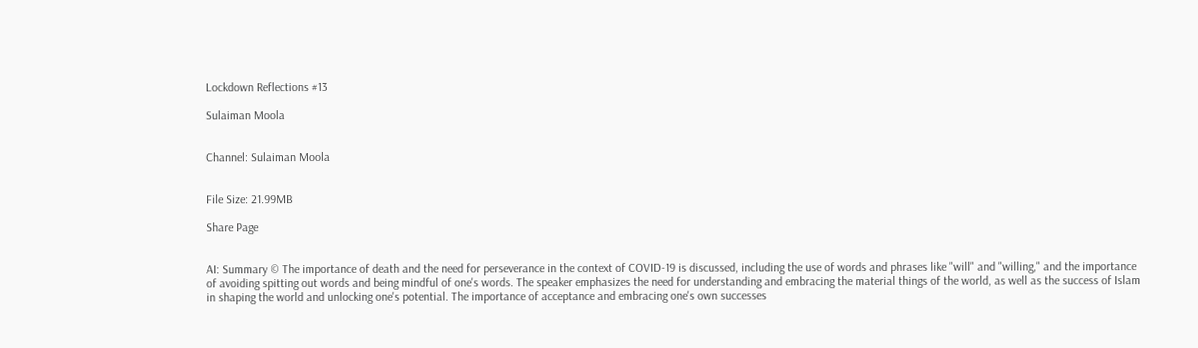Lockdown Reflections #13

Sulaiman Moola


Channel: Sulaiman Moola


File Size: 21.99MB

Share Page


AI: Summary © The importance of death and the need for perseverance in the context of COVID-19 is discussed, including the use of words and phrases like "will" and "willing," and the importance of avoiding spitting out words and being mindful of one's words. The speaker emphasizes the need for understanding and embracing the material things of the world, as well as the success of Islam in shaping the world and unlocking one's potential. The importance of acceptance and embracing one's own successes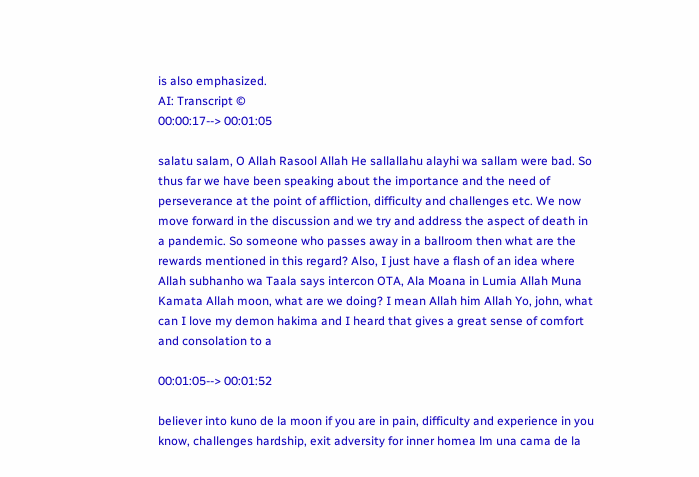is also emphasized.
AI: Transcript ©
00:00:17--> 00:01:05

salatu salam, O Allah Rasool Allah He sallallahu alayhi wa sallam were bad. So thus far we have been speaking about the importance and the need of perseverance at the point of affliction, difficulty and challenges etc. We now move forward in the discussion and we try and address the aspect of death in a pandemic. So someone who passes away in a ballroom then what are the rewards mentioned in this regard? Also, I just have a flash of an idea where Allah subhanho wa Taala says intercon OTA, Ala Moana in Lumia Allah Muna Kamata Allah moon, what are we doing? I mean Allah him Allah Yo, john, what can I love my demon hakima and I heard that gives a great sense of comfort and consolation to a

00:01:05--> 00:01:52

believer into kuno de la moon if you are in pain, difficulty and experience in you know, challenges hardship, exit adversity for inner homea lm una cama de la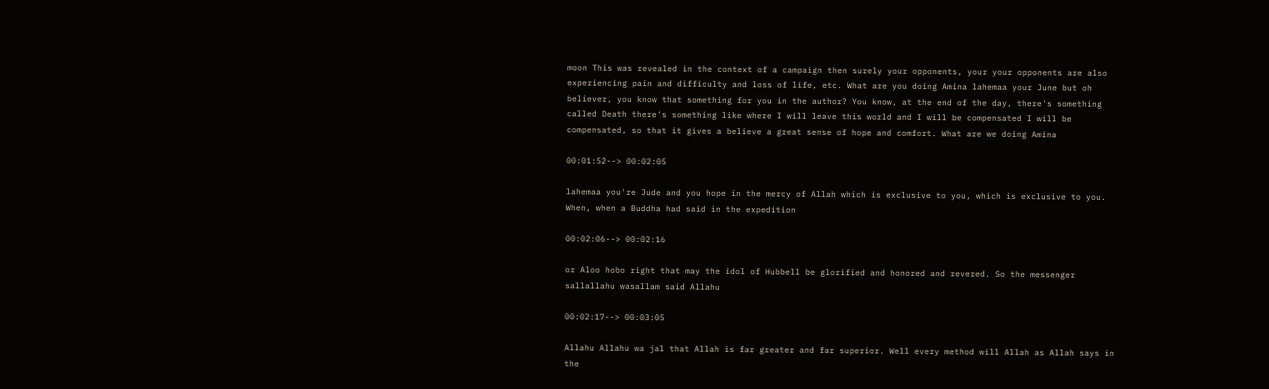moon This was revealed in the context of a campaign then surely your opponents, your your opponents are also experiencing pain and difficulty and loss of life, etc. What are you doing Amina lahemaa your June but oh believer, you know that something for you in the author? You know, at the end of the day, there's something called Death there's something like where I will leave this world and I will be compensated I will be compensated, so that it gives a believe a great sense of hope and comfort. What are we doing Amina

00:01:52--> 00:02:05

lahemaa you're Jude and you hope in the mercy of Allah which is exclusive to you, which is exclusive to you. When, when a Buddha had said in the expedition

00:02:06--> 00:02:16

or Aloo hobo right that may the idol of Hubbell be glorified and honored and revered. So the messenger sallallahu wasallam said Allahu

00:02:17--> 00:03:05

Allahu Allahu wa jal that Allah is far greater and far superior. Well every method will Allah as Allah says in the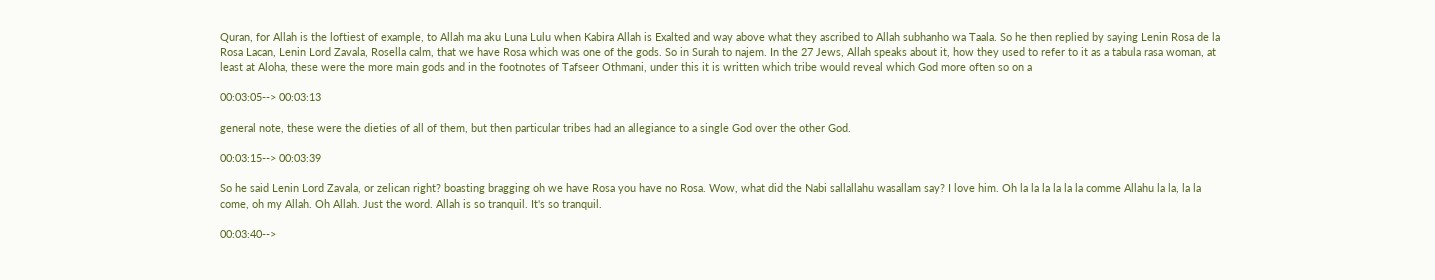Quran, for Allah is the loftiest of example, to Allah ma aku Luna Lulu when Kabira Allah is Exalted and way above what they ascribed to Allah subhanho wa Taala. So he then replied by saying Lenin Rosa de la Rosa Lacan, Lenin Lord Zavala, Rosella calm, that we have Rosa which was one of the gods. So in Surah to najem. In the 27 Jews, Allah speaks about it, how they used to refer to it as a tabula rasa woman, at least at Aloha, these were the more main gods and in the footnotes of Tafseer Othmani, under this it is written which tribe would reveal which God more often so on a

00:03:05--> 00:03:13

general note, these were the dieties of all of them, but then particular tribes had an allegiance to a single God over the other God.

00:03:15--> 00:03:39

So he said Lenin Lord Zavala, or zelican right? boasting bragging oh we have Rosa you have no Rosa. Wow, what did the Nabi sallallahu wasallam say? I love him. Oh la la la la la la comme Allahu la la, la la come, oh my Allah. Oh Allah. Just the word. Allah is so tranquil. It's so tranquil.

00:03:40-->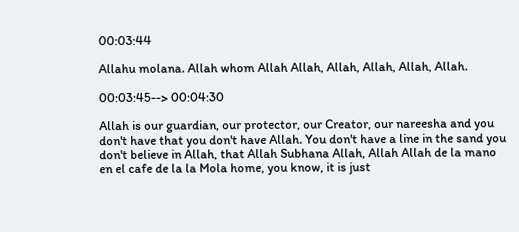00:03:44

Allahu molana. Allah whom Allah Allah, Allah, Allah, Allah, Allah.

00:03:45--> 00:04:30

Allah is our guardian, our protector, our Creator, our nareesha and you don't have that you don't have Allah. You don't have a line in the sand you don't believe in Allah, that Allah Subhana Allah, Allah Allah de la mano en el cafe de la la Mola home, you know, it is just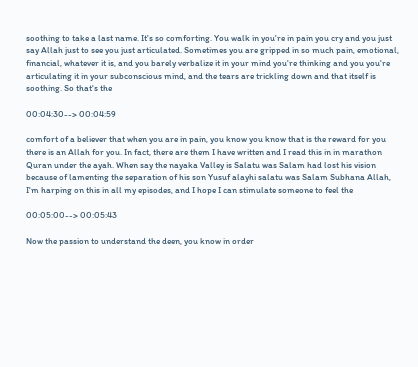soothing to take a last name. It's so comforting. You walk in you're in pain you cry and you just say Allah just to see you just articulated. Sometimes you are gripped in so much pain, emotional, financial, whatever it is, and you barely verbalize it in your mind you're thinking and you you're articulating it in your subconscious mind, and the tears are trickling down and that itself is soothing. So that's the

00:04:30--> 00:04:59

comfort of a believer that when you are in pain, you know you know that is the reward for you there is an Allah for you. In fact, there are them I have written and I read this in in marathon Quran under the ayah. When say the nayaka Valley is Salatu was Salam had lost his vision because of lamenting the separation of his son Yusuf alayhi salatu was Salam Subhana Allah, I'm harping on this in all my episodes, and I hope I can stimulate someone to feel the

00:05:00--> 00:05:43

Now the passion to understand the deen, you know in order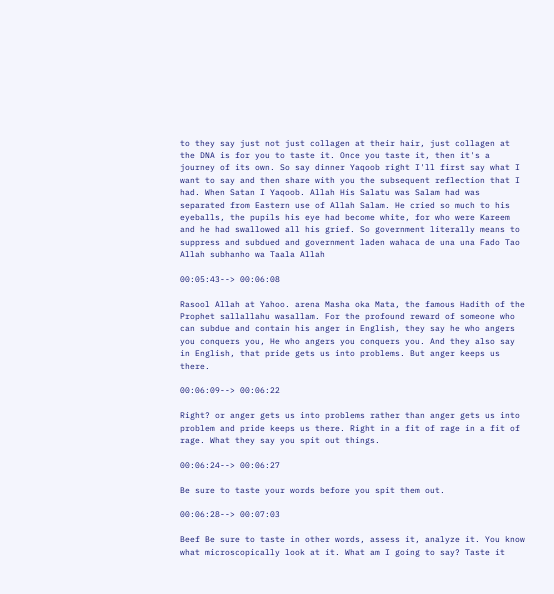to they say just not just collagen at their hair, just collagen at the DNA is for you to taste it. Once you taste it, then it's a journey of its own. So say dinner Yaqoob right I'll first say what I want to say and then share with you the subsequent reflection that I had. When Satan I Yaqoob. Allah His Salatu was Salam had was separated from Eastern use of Allah Salam. He cried so much to his eyeballs, the pupils his eye had become white, for who were Kareem and he had swallowed all his grief. So government literally means to suppress and subdued and government laden wahaca de una una Fado Tao Allah subhanho wa Taala Allah

00:05:43--> 00:06:08

Rasool Allah at Yahoo. arena Masha oka Mata, the famous Hadith of the Prophet sallallahu wasallam. For the profound reward of someone who can subdue and contain his anger in English, they say he who angers you conquers you, He who angers you conquers you. And they also say in English, that pride gets us into problems. But anger keeps us there.

00:06:09--> 00:06:22

Right? or anger gets us into problems rather than anger gets us into problem and pride keeps us there. Right in a fit of rage in a fit of rage. What they say you spit out things.

00:06:24--> 00:06:27

Be sure to taste your words before you spit them out.

00:06:28--> 00:07:03

Beef Be sure to taste in other words, assess it, analyze it. You know what microscopically look at it. What am I going to say? Taste it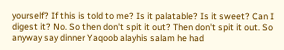yourself? If this is told to me? Is it palatable? Is it sweet? Can I digest it? No. So then don't spit it out? Then don't spit it out. So anyway say dinner Yaqoob alayhis salam he had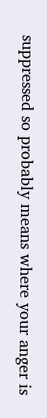suppressed so probably means where your anger is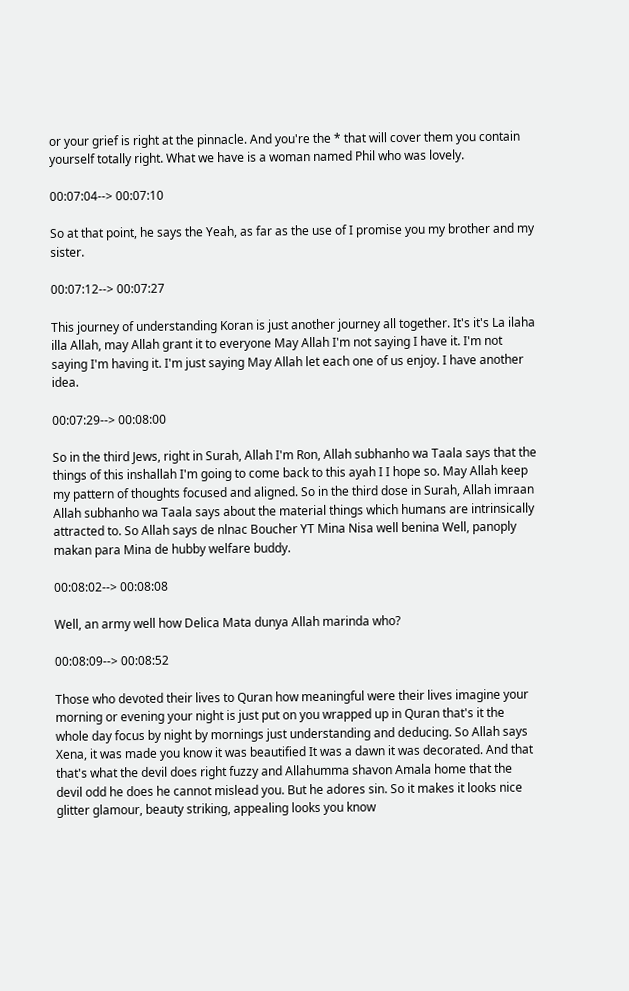or your grief is right at the pinnacle. And you're the * that will cover them you contain yourself totally right. What we have is a woman named Phil who was lovely.

00:07:04--> 00:07:10

So at that point, he says the Yeah, as far as the use of I promise you my brother and my sister.

00:07:12--> 00:07:27

This journey of understanding Koran is just another journey all together. It's it's La ilaha illa Allah, may Allah grant it to everyone May Allah I'm not saying I have it. I'm not saying I'm having it. I'm just saying May Allah let each one of us enjoy. I have another idea.

00:07:29--> 00:08:00

So in the third Jews, right in Surah, Allah I'm Ron, Allah subhanho wa Taala says that the things of this inshallah I'm going to come back to this ayah I I hope so. May Allah keep my pattern of thoughts focused and aligned. So in the third dose in Surah, Allah imraan Allah subhanho wa Taala says about the material things which humans are intrinsically attracted to. So Allah says de nlnac Boucher YT Mina Nisa well benina Well, panoply makan para Mina de hubby welfare buddy.

00:08:02--> 00:08:08

Well, an army well how Delica Mata dunya Allah marinda who?

00:08:09--> 00:08:52

Those who devoted their lives to Quran how meaningful were their lives imagine your morning or evening your night is just put on you wrapped up in Quran that's it the whole day focus by night by mornings just understanding and deducing. So Allah says Xena, it was made you know it was beautified It was a dawn it was decorated. And that that's what the devil does right fuzzy and Allahumma shavon Amala home that the devil odd he does he cannot mislead you. But he adores sin. So it makes it looks nice glitter glamour, beauty striking, appealing looks you know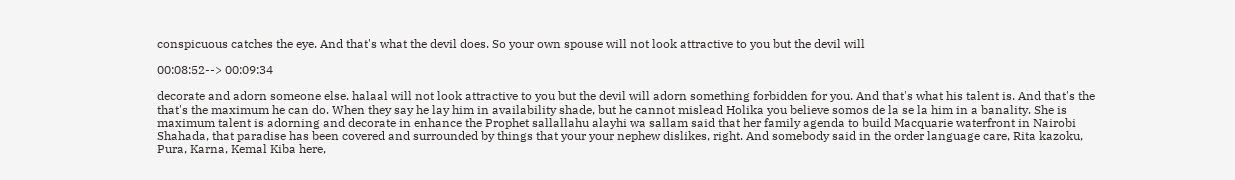conspicuous catches the eye. And that's what the devil does. So your own spouse will not look attractive to you but the devil will

00:08:52--> 00:09:34

decorate and adorn someone else. halaal will not look attractive to you but the devil will adorn something forbidden for you. And that's what his talent is. And that's the that's the maximum he can do. When they say he lay him in availability shade, but he cannot mislead Holika you believe somos de la se la him in a banality. She is maximum talent is adorning and decorate in enhance the Prophet sallallahu alayhi wa sallam said that her family agenda to build Macquarie waterfront in Nairobi Shahada, that paradise has been covered and surrounded by things that your your nephew dislikes, right. And somebody said in the order language care, Rita kazoku, Pura, Karna, Kemal Kiba here,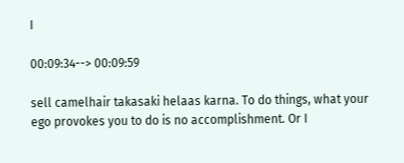I

00:09:34--> 00:09:59

sell camelhair takasaki helaas karna. To do things, what your ego provokes you to do is no accomplishment. Or I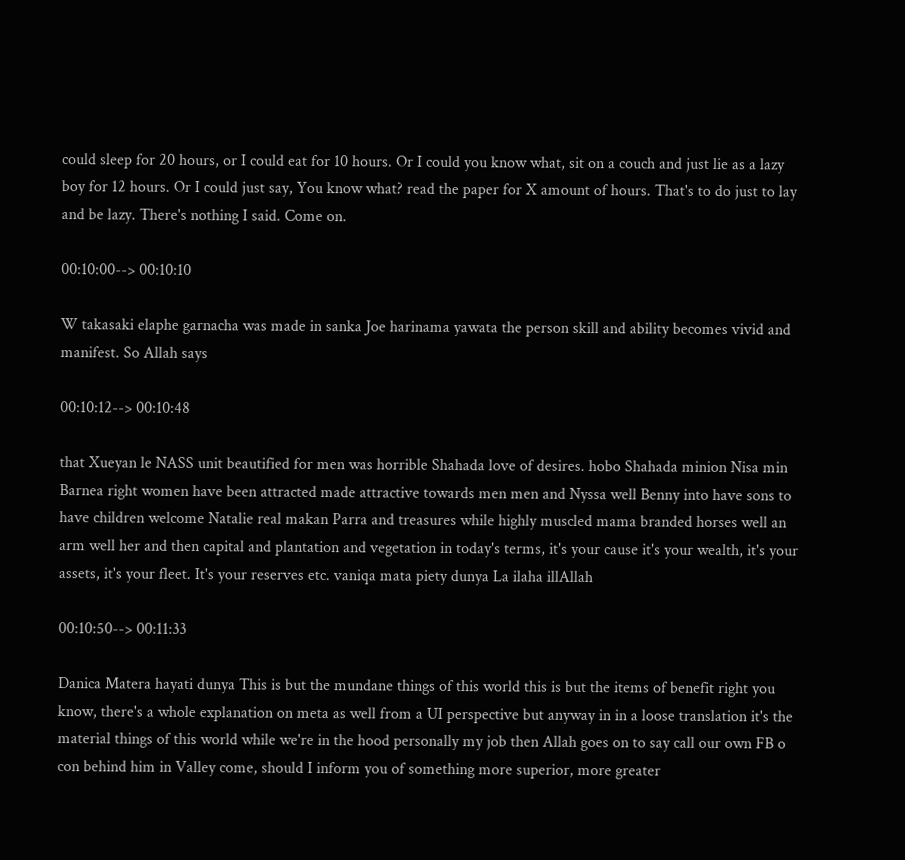could sleep for 20 hours, or I could eat for 10 hours. Or I could you know what, sit on a couch and just lie as a lazy boy for 12 hours. Or I could just say, You know what? read the paper for X amount of hours. That's to do just to lay and be lazy. There's nothing I said. Come on.

00:10:00--> 00:10:10

W takasaki elaphe garnacha was made in sanka Joe harinama yawata the person skill and ability becomes vivid and manifest. So Allah says

00:10:12--> 00:10:48

that Xueyan le NASS unit beautified for men was horrible Shahada love of desires. hobo Shahada minion Nisa min Barnea right women have been attracted made attractive towards men men and Nyssa well Benny into have sons to have children welcome Natalie real makan Parra and treasures while highly muscled mama branded horses well an arm well her and then capital and plantation and vegetation in today's terms, it's your cause it's your wealth, it's your assets, it's your fleet. It's your reserves etc. vaniqa mata piety dunya La ilaha illAllah

00:10:50--> 00:11:33

Danica Matera hayati dunya This is but the mundane things of this world this is but the items of benefit right you know, there's a whole explanation on meta as well from a UI perspective but anyway in in a loose translation it's the material things of this world while we're in the hood personally my job then Allah goes on to say call our own FB o con behind him in Valley come, should I inform you of something more superior, more greater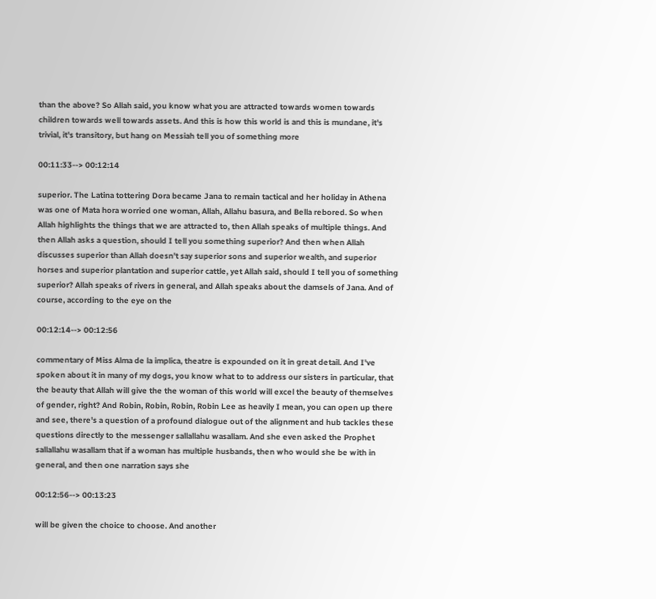than the above? So Allah said, you know what you are attracted towards women towards children towards well towards assets. And this is how this world is and this is mundane, it's trivial, it's transitory, but hang on Messiah tell you of something more

00:11:33--> 00:12:14

superior. The Latina tottering Dora became Jana to remain tactical and her holiday in Athena was one of Mata hora worried one woman, Allah, Allahu basura, and Bella rebored. So when Allah highlights the things that we are attracted to, then Allah speaks of multiple things. And then Allah asks a question, should I tell you something superior? And then when Allah discusses superior than Allah doesn't say superior sons and superior wealth, and superior horses and superior plantation and superior cattle, yet Allah said, should I tell you of something superior? Allah speaks of rivers in general, and Allah speaks about the damsels of Jana. And of course, according to the eye on the

00:12:14--> 00:12:56

commentary of Miss Alma de la implica, theatre is expounded on it in great detail. And I've spoken about it in many of my dogs, you know what to to address our sisters in particular, that the beauty that Allah will give the the woman of this world will excel the beauty of themselves of gender, right? And Robin, Robin, Robin, Robin Lee as heavily I mean, you can open up there and see, there's a question of a profound dialogue out of the alignment and hub tackles these questions directly to the messenger sallallahu wasallam. And she even asked the Prophet sallallahu wasallam that if a woman has multiple husbands, then who would she be with in general, and then one narration says she

00:12:56--> 00:13:23

will be given the choice to choose. And another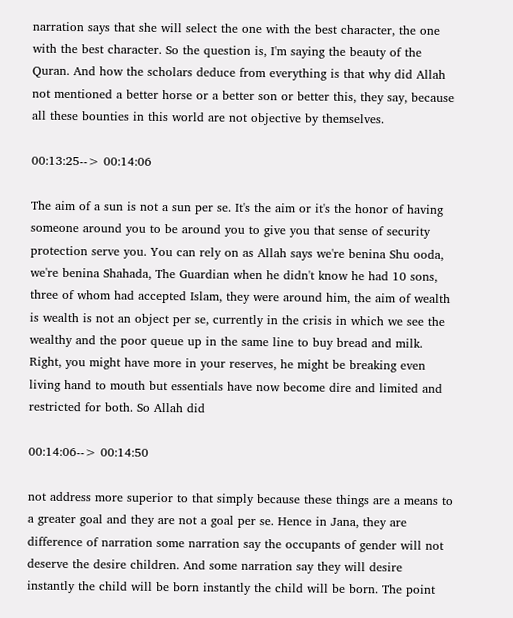narration says that she will select the one with the best character, the one with the best character. So the question is, I'm saying the beauty of the Quran. And how the scholars deduce from everything is that why did Allah not mentioned a better horse or a better son or better this, they say, because all these bounties in this world are not objective by themselves.

00:13:25--> 00:14:06

The aim of a sun is not a sun per se. It's the aim or it's the honor of having someone around you to be around you to give you that sense of security protection serve you. You can rely on as Allah says we're benina Shu ooda, we're benina Shahada, The Guardian when he didn't know he had 10 sons, three of whom had accepted Islam, they were around him, the aim of wealth is wealth is not an object per se, currently in the crisis in which we see the wealthy and the poor queue up in the same line to buy bread and milk. Right, you might have more in your reserves, he might be breaking even living hand to mouth but essentials have now become dire and limited and restricted for both. So Allah did

00:14:06--> 00:14:50

not address more superior to that simply because these things are a means to a greater goal and they are not a goal per se. Hence in Jana, they are difference of narration some narration say the occupants of gender will not deserve the desire children. And some narration say they will desire instantly the child will be born instantly the child will be born. The point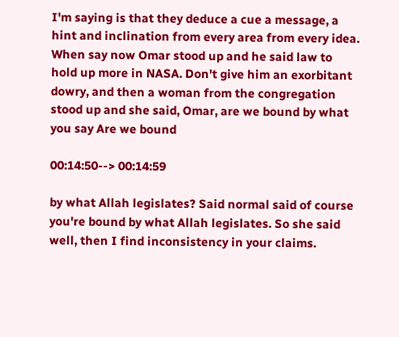I'm saying is that they deduce a cue a message, a hint and inclination from every area from every idea. When say now Omar stood up and he said law to hold up more in NASA. Don't give him an exorbitant dowry, and then a woman from the congregation stood up and she said, Omar, are we bound by what you say Are we bound

00:14:50--> 00:14:59

by what Allah legislates? Said normal said of course you're bound by what Allah legislates. So she said well, then I find inconsistency in your claims.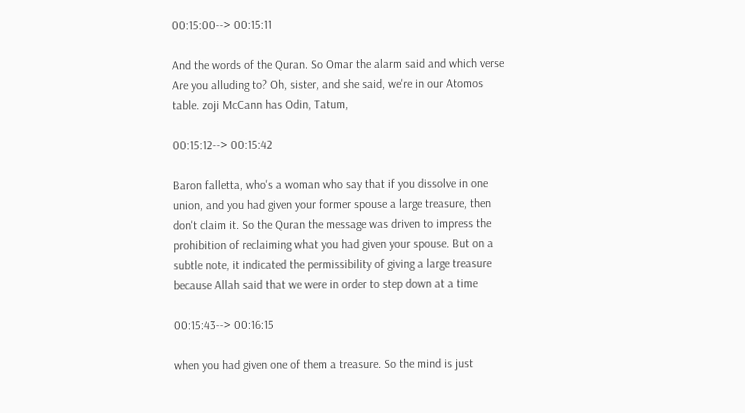00:15:00--> 00:15:11

And the words of the Quran. So Omar the alarm said and which verse Are you alluding to? Oh, sister, and she said, we're in our Atomos table. zoji McCann has Odin, Tatum,

00:15:12--> 00:15:42

Baron falletta, who's a woman who say that if you dissolve in one union, and you had given your former spouse a large treasure, then don't claim it. So the Quran the message was driven to impress the prohibition of reclaiming what you had given your spouse. But on a subtle note, it indicated the permissibility of giving a large treasure because Allah said that we were in order to step down at a time

00:15:43--> 00:16:15

when you had given one of them a treasure. So the mind is just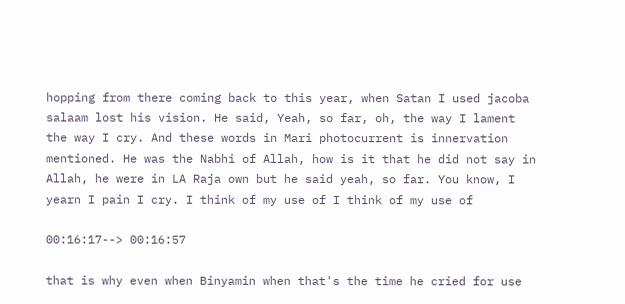hopping from there coming back to this year, when Satan I used jacoba salaam lost his vision. He said, Yeah, so far, oh, the way I lament the way I cry. And these words in Mari photocurrent is innervation mentioned. He was the Nabhi of Allah, how is it that he did not say in Allah, he were in LA Raja own but he said yeah, so far. You know, I yearn I pain I cry. I think of my use of I think of my use of

00:16:17--> 00:16:57

that is why even when Binyamin when that's the time he cried for use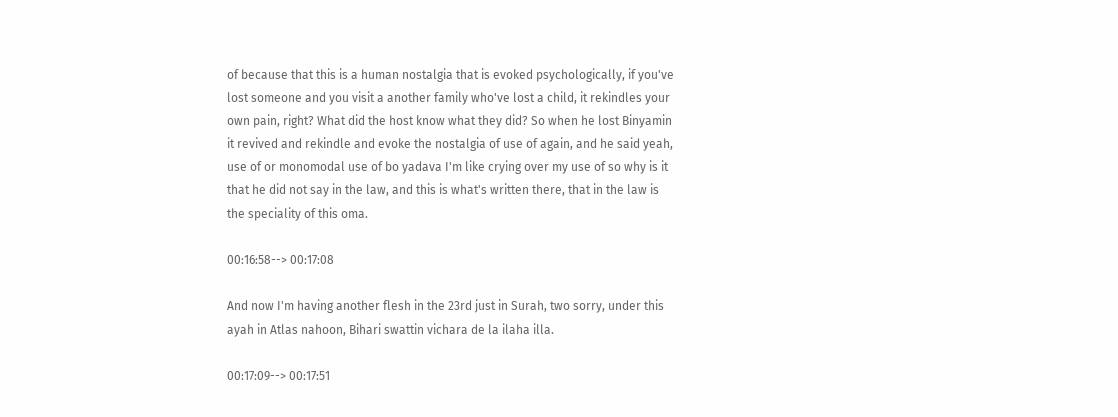of because that this is a human nostalgia that is evoked psychologically, if you've lost someone and you visit a another family who've lost a child, it rekindles your own pain, right? What did the host know what they did? So when he lost Binyamin it revived and rekindle and evoke the nostalgia of use of again, and he said yeah, use of or monomodal use of bo yadava I'm like crying over my use of so why is it that he did not say in the law, and this is what's written there, that in the law is the speciality of this oma.

00:16:58--> 00:17:08

And now I'm having another flesh in the 23rd just in Surah, two sorry, under this ayah in Atlas nahoon, Bihari swattin vichara de la ilaha illa.

00:17:09--> 00:17:51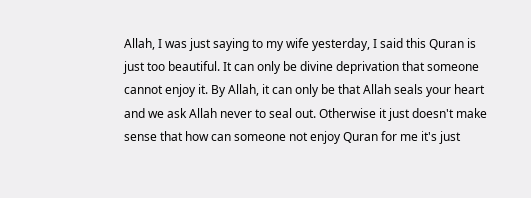Allah, I was just saying to my wife yesterday, I said this Quran is just too beautiful. It can only be divine deprivation that someone cannot enjoy it. By Allah, it can only be that Allah seals your heart and we ask Allah never to seal out. Otherwise it just doesn't make sense that how can someone not enjoy Quran for me it's just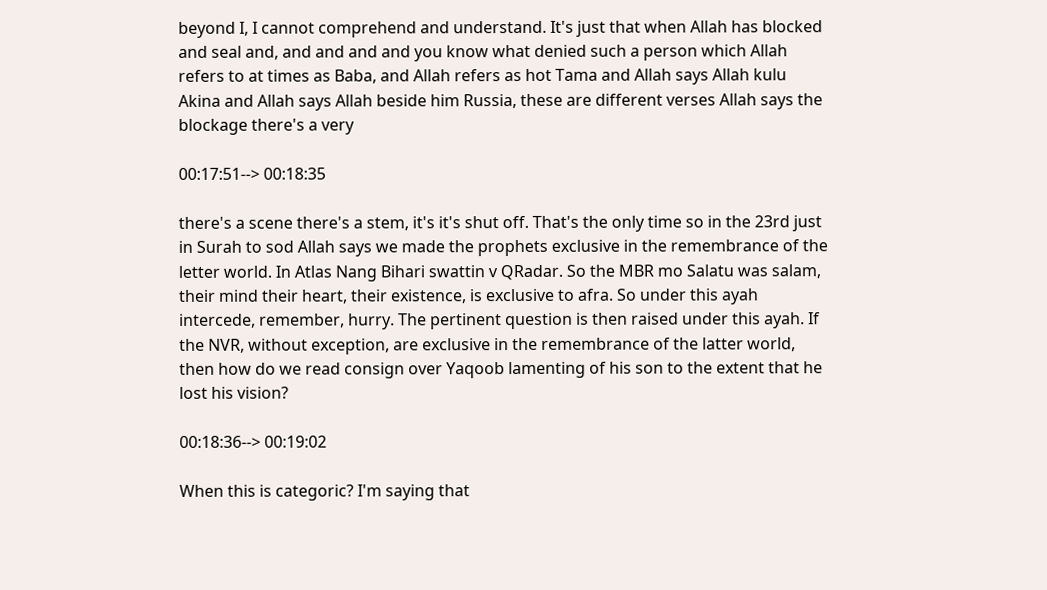beyond I, I cannot comprehend and understand. It's just that when Allah has blocked and seal and, and and and and you know what denied such a person which Allah refers to at times as Baba, and Allah refers as hot Tama and Allah says Allah kulu Akina and Allah says Allah beside him Russia, these are different verses Allah says the blockage there's a very

00:17:51--> 00:18:35

there's a scene there's a stem, it's it's shut off. That's the only time so in the 23rd just in Surah to sod Allah says we made the prophets exclusive in the remembrance of the letter world. In Atlas Nang Bihari swattin v QRadar. So the MBR mo Salatu was salam, their mind their heart, their existence, is exclusive to afra. So under this ayah intercede, remember, hurry. The pertinent question is then raised under this ayah. If the NVR, without exception, are exclusive in the remembrance of the latter world, then how do we read consign over Yaqoob lamenting of his son to the extent that he lost his vision?

00:18:36--> 00:19:02

When this is categoric? I'm saying that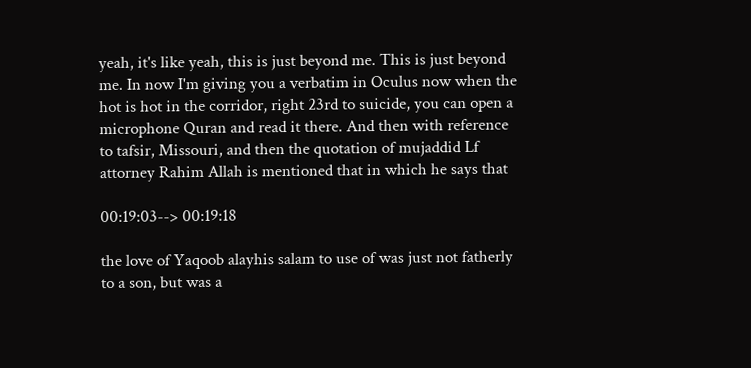yeah, it's like yeah, this is just beyond me. This is just beyond me. In now I'm giving you a verbatim in Oculus now when the hot is hot in the corridor, right 23rd to suicide, you can open a microphone Quran and read it there. And then with reference to tafsir, Missouri, and then the quotation of mujaddid Lf attorney Rahim Allah is mentioned that in which he says that

00:19:03--> 00:19:18

the love of Yaqoob alayhis salam to use of was just not fatherly to a son, but was a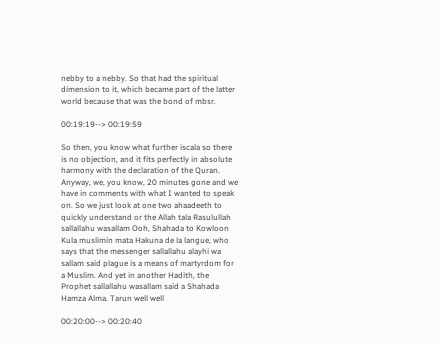nebby to a nebby. So that had the spiritual dimension to it, which became part of the latter world because that was the bond of mbsr.

00:19:19--> 00:19:59

So then, you know what further iscala so there is no objection, and it fits perfectly in absolute harmony with the declaration of the Quran. Anyway, we, you know, 20 minutes gone and we have in comments with what I wanted to speak on. So we just look at one two ahaadeeth to quickly understand or the Allah tala Rasulullah sallallahu wasallam Ooh, Shahada to Kowloon Kula muslimin mata Hakuna de la langue, who says that the messenger sallallahu alayhi wa sallam said plague is a means of martyrdom for a Muslim. And yet in another Hadith, the Prophet sallallahu wasallam said a Shahada Hamza Alma. Tarun well well

00:20:00--> 00:20:40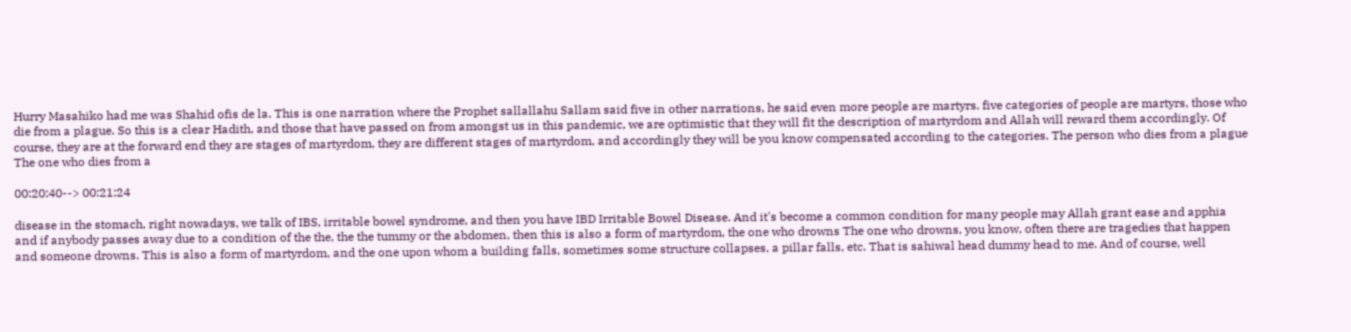Hurry Masahiko had me was Shahid ofis de la. This is one narration where the Prophet sallallahu Sallam said five in other narrations, he said even more people are martyrs. five categories of people are martyrs, those who die from a plague. So this is a clear Hadith, and those that have passed on from amongst us in this pandemic, we are optimistic that they will fit the description of martyrdom and Allah will reward them accordingly. Of course, they are at the forward end they are stages of martyrdom, they are different stages of martyrdom, and accordingly they will be you know compensated according to the categories. The person who dies from a plague The one who dies from a

00:20:40--> 00:21:24

disease in the stomach, right nowadays, we talk of IBS, irritable bowel syndrome, and then you have IBD Irritable Bowel Disease. And it's become a common condition for many people may Allah grant ease and apphia and if anybody passes away due to a condition of the the, the the tummy or the abdomen, then this is also a form of martyrdom, the one who drowns The one who drowns, you know, often there are tragedies that happen and someone drowns. This is also a form of martyrdom, and the one upon whom a building falls, sometimes some structure collapses, a pillar falls, etc. That is sahiwal head dummy head to me. And of course, well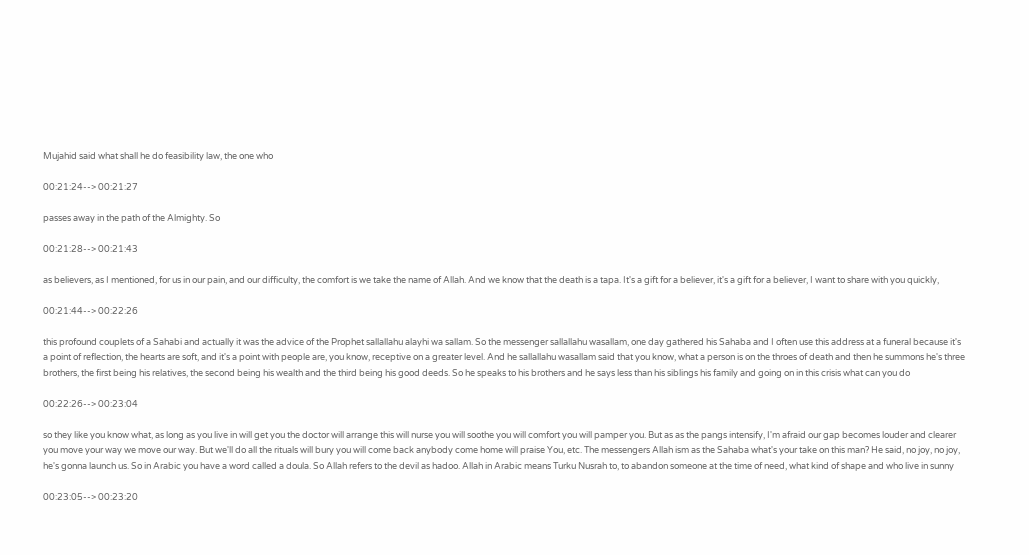Mujahid said what shall he do feasibility law, the one who

00:21:24--> 00:21:27

passes away in the path of the Almighty. So

00:21:28--> 00:21:43

as believers, as I mentioned, for us in our pain, and our difficulty, the comfort is we take the name of Allah. And we know that the death is a tapa. It's a gift for a believer, it's a gift for a believer, I want to share with you quickly,

00:21:44--> 00:22:26

this profound couplets of a Sahabi and actually it was the advice of the Prophet sallallahu alayhi wa sallam. So the messenger sallallahu wasallam, one day gathered his Sahaba and I often use this address at a funeral because it's a point of reflection, the hearts are soft, and it's a point with people are, you know, receptive on a greater level. And he sallallahu wasallam said that you know, what a person is on the throes of death and then he summons he's three brothers, the first being his relatives, the second being his wealth and the third being his good deeds. So he speaks to his brothers and he says less than his siblings his family and going on in this crisis what can you do

00:22:26--> 00:23:04

so they like you know what, as long as you live in will get you the doctor will arrange this will nurse you will soothe you will comfort you will pamper you. But as as the pangs intensify, I'm afraid our gap becomes louder and clearer you move your way we move our way. But we'll do all the rituals will bury you will come back anybody come home will praise You, etc. The messengers Allah ism as the Sahaba what's your take on this man? He said, no joy, no joy, he's gonna launch us. So in Arabic you have a word called a doula. So Allah refers to the devil as hadoo. Allah in Arabic means Turku Nusrah to, to abandon someone at the time of need, what kind of shape and who live in sunny

00:23:05--> 00:23:20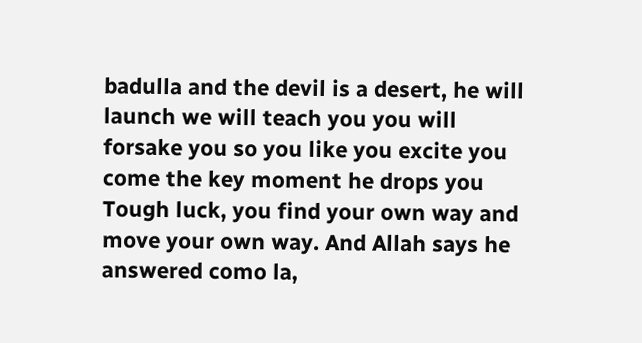badulla and the devil is a desert, he will launch we will teach you you will forsake you so you like you excite you come the key moment he drops you Tough luck, you find your own way and move your own way. And Allah says he answered como la,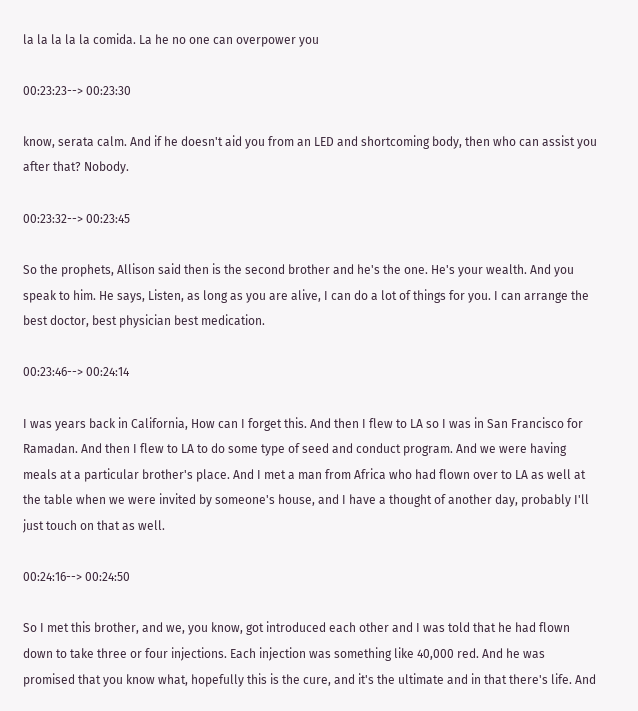la la la la la comida. La he no one can overpower you

00:23:23--> 00:23:30

know, serata calm. And if he doesn't aid you from an LED and shortcoming body, then who can assist you after that? Nobody.

00:23:32--> 00:23:45

So the prophets, Allison said then is the second brother and he's the one. He's your wealth. And you speak to him. He says, Listen, as long as you are alive, I can do a lot of things for you. I can arrange the best doctor, best physician best medication.

00:23:46--> 00:24:14

I was years back in California, How can I forget this. And then I flew to LA so I was in San Francisco for Ramadan. And then I flew to LA to do some type of seed and conduct program. And we were having meals at a particular brother's place. And I met a man from Africa who had flown over to LA as well at the table when we were invited by someone's house, and I have a thought of another day, probably I'll just touch on that as well.

00:24:16--> 00:24:50

So I met this brother, and we, you know, got introduced each other and I was told that he had flown down to take three or four injections. Each injection was something like 40,000 red. And he was promised that you know what, hopefully this is the cure, and it's the ultimate and in that there's life. And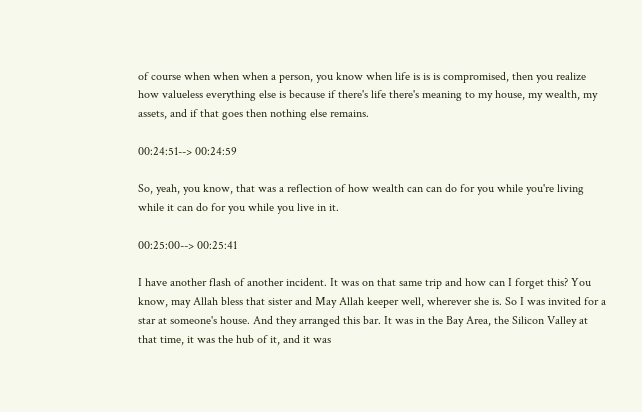of course when when when a person, you know when life is is is compromised, then you realize how valueless everything else is because if there's life there's meaning to my house, my wealth, my assets, and if that goes then nothing else remains.

00:24:51--> 00:24:59

So, yeah, you know, that was a reflection of how wealth can can do for you while you're living while it can do for you while you live in it.

00:25:00--> 00:25:41

I have another flash of another incident. It was on that same trip and how can I forget this? You know, may Allah bless that sister and May Allah keeper well, wherever she is. So I was invited for a star at someone's house. And they arranged this bar. It was in the Bay Area, the Silicon Valley at that time, it was the hub of it, and it was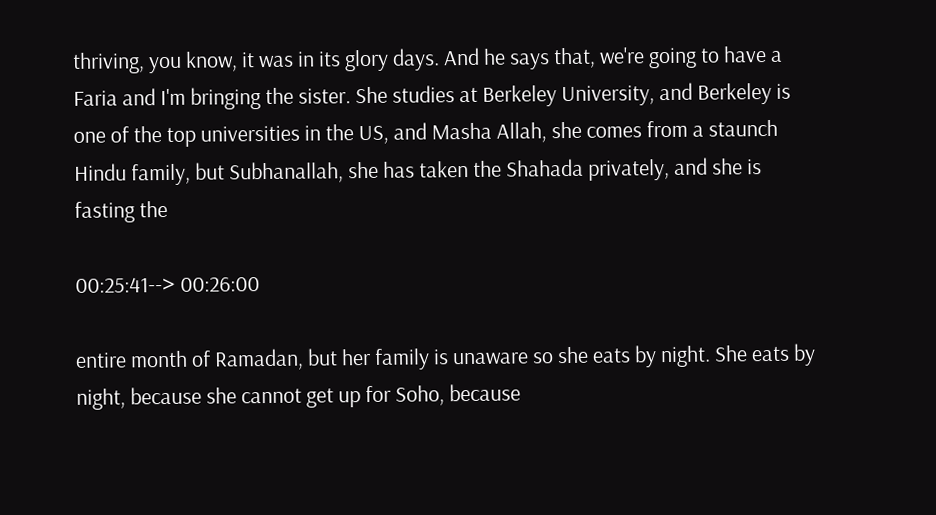thriving, you know, it was in its glory days. And he says that, we're going to have a Faria and I'm bringing the sister. She studies at Berkeley University, and Berkeley is one of the top universities in the US, and Masha Allah, she comes from a staunch Hindu family, but Subhanallah, she has taken the Shahada privately, and she is fasting the

00:25:41--> 00:26:00

entire month of Ramadan, but her family is unaware so she eats by night. She eats by night, because she cannot get up for Soho, because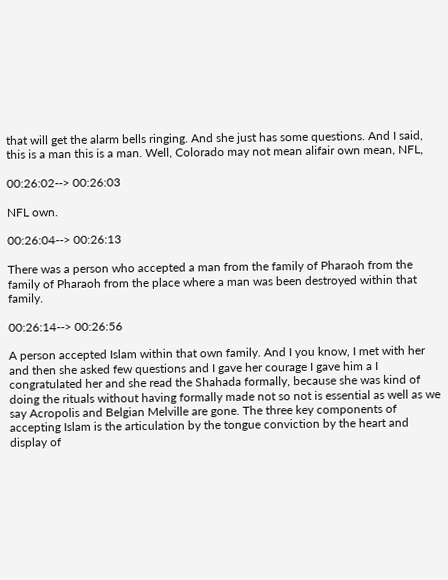that will get the alarm bells ringing. And she just has some questions. And I said, this is a man this is a man. Well, Colorado may not mean alifair own mean, NFL,

00:26:02--> 00:26:03

NFL own.

00:26:04--> 00:26:13

There was a person who accepted a man from the family of Pharaoh from the family of Pharaoh from the place where a man was been destroyed within that family.

00:26:14--> 00:26:56

A person accepted Islam within that own family. And I you know, I met with her and then she asked few questions and I gave her courage I gave him a I congratulated her and she read the Shahada formally, because she was kind of doing the rituals without having formally made not so not is essential as well as we say Acropolis and Belgian Melville are gone. The three key components of accepting Islam is the articulation by the tongue conviction by the heart and display of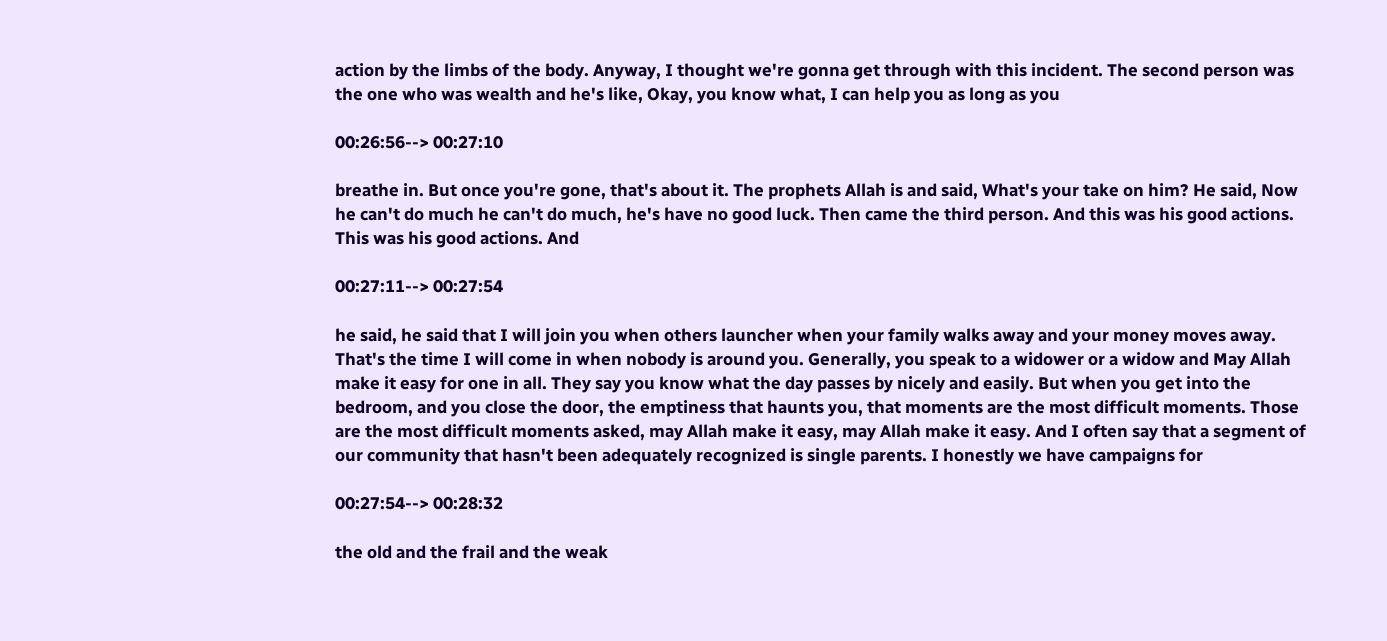action by the limbs of the body. Anyway, I thought we're gonna get through with this incident. The second person was the one who was wealth and he's like, Okay, you know what, I can help you as long as you

00:26:56--> 00:27:10

breathe in. But once you're gone, that's about it. The prophets Allah is and said, What's your take on him? He said, Now he can't do much he can't do much, he's have no good luck. Then came the third person. And this was his good actions. This was his good actions. And

00:27:11--> 00:27:54

he said, he said that I will join you when others launcher when your family walks away and your money moves away. That's the time I will come in when nobody is around you. Generally, you speak to a widower or a widow and May Allah make it easy for one in all. They say you know what the day passes by nicely and easily. But when you get into the bedroom, and you close the door, the emptiness that haunts you, that moments are the most difficult moments. Those are the most difficult moments asked, may Allah make it easy, may Allah make it easy. And I often say that a segment of our community that hasn't been adequately recognized is single parents. I honestly we have campaigns for

00:27:54--> 00:28:32

the old and the frail and the weak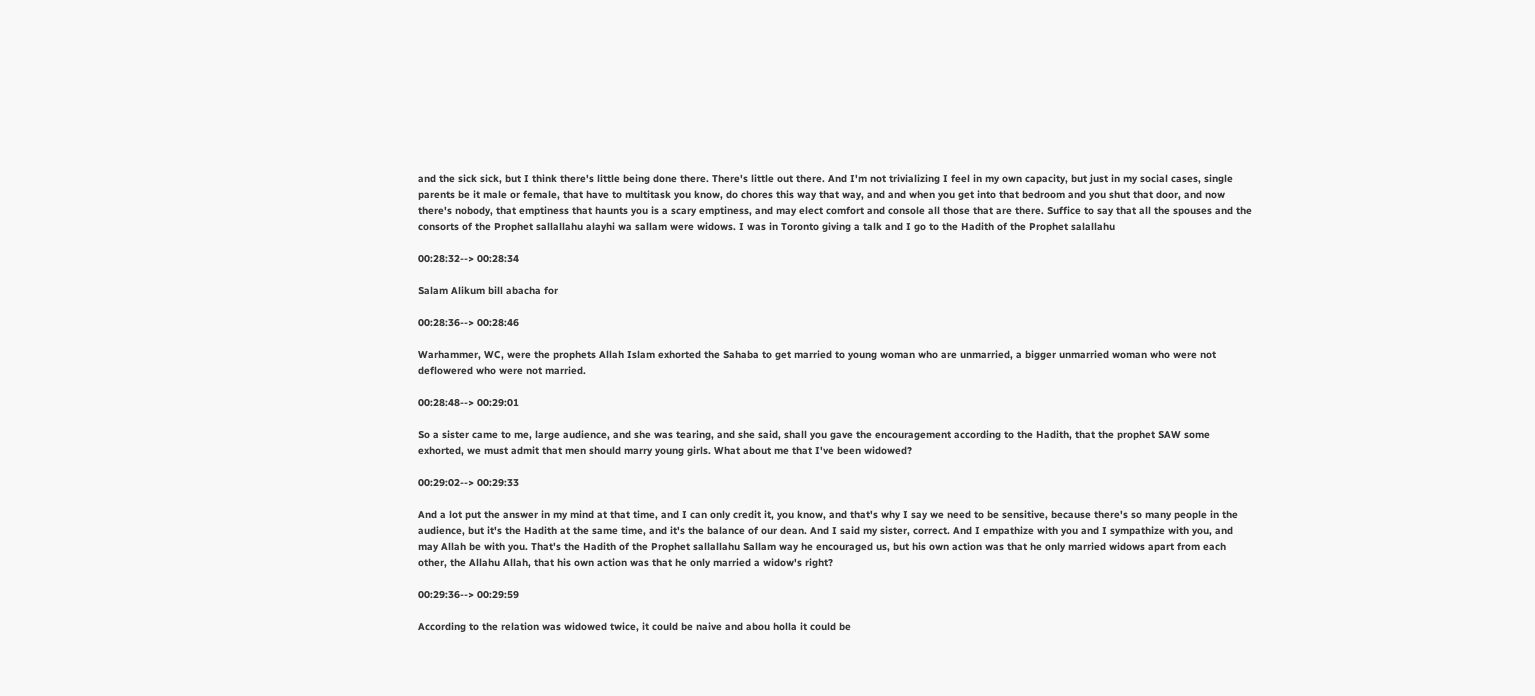and the sick sick, but I think there's little being done there. There's little out there. And I'm not trivializing I feel in my own capacity, but just in my social cases, single parents be it male or female, that have to multitask you know, do chores this way that way, and and when you get into that bedroom and you shut that door, and now there's nobody, that emptiness that haunts you is a scary emptiness, and may elect comfort and console all those that are there. Suffice to say that all the spouses and the consorts of the Prophet sallallahu alayhi wa sallam were widows. I was in Toronto giving a talk and I go to the Hadith of the Prophet salallahu

00:28:32--> 00:28:34

Salam Alikum bill abacha for

00:28:36--> 00:28:46

Warhammer, WC, were the prophets Allah Islam exhorted the Sahaba to get married to young woman who are unmarried, a bigger unmarried woman who were not deflowered who were not married.

00:28:48--> 00:29:01

So a sister came to me, large audience, and she was tearing, and she said, shall you gave the encouragement according to the Hadith, that the prophet SAW some exhorted, we must admit that men should marry young girls. What about me that I've been widowed?

00:29:02--> 00:29:33

And a lot put the answer in my mind at that time, and I can only credit it, you know, and that's why I say we need to be sensitive, because there's so many people in the audience, but it's the Hadith at the same time, and it's the balance of our dean. And I said my sister, correct. And I empathize with you and I sympathize with you, and may Allah be with you. That's the Hadith of the Prophet sallallahu Sallam way he encouraged us, but his own action was that he only married widows apart from each other, the Allahu Allah, that his own action was that he only married a widow's right?

00:29:36--> 00:29:59

According to the relation was widowed twice, it could be naive and abou holla it could be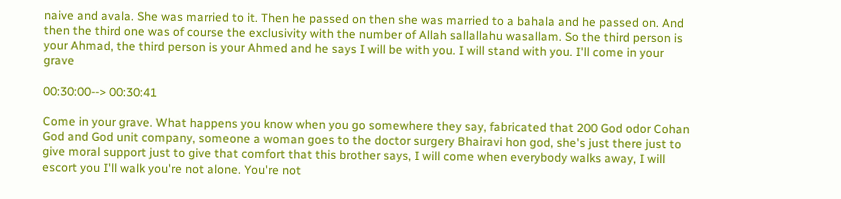naive and avala. She was married to it. Then he passed on then she was married to a bahala and he passed on. And then the third one was of course the exclusivity with the number of Allah sallallahu wasallam. So the third person is your Ahmad, the third person is your Ahmed and he says I will be with you. I will stand with you. I'll come in your grave

00:30:00--> 00:30:41

Come in your grave. What happens you know when you go somewhere they say, fabricated that 200 God odor Cohan God and God unit company, someone a woman goes to the doctor surgery Bhairavi hon god, she's just there just to give moral support just to give that comfort that this brother says, I will come when everybody walks away, I will escort you I'll walk you're not alone. You're not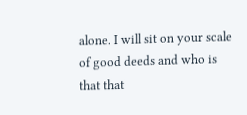alone. I will sit on your scale of good deeds and who is that that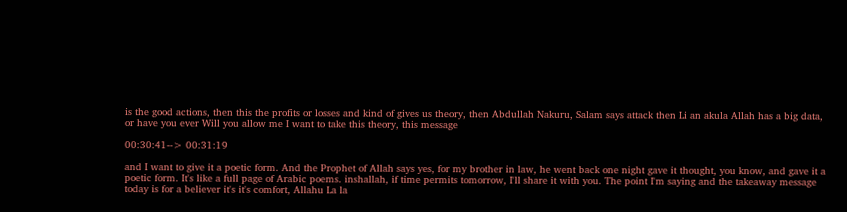is the good actions, then this the profits or losses and kind of gives us theory, then Abdullah Nakuru, Salam says attack then Li an akula Allah has a big data, or have you ever Will you allow me I want to take this theory, this message

00:30:41--> 00:31:19

and I want to give it a poetic form. And the Prophet of Allah says yes, for my brother in law, he went back one night gave it thought, you know, and gave it a poetic form. It's like a full page of Arabic poems. inshallah, if time permits tomorrow, I'll share it with you. The point I'm saying and the takeaway message today is for a believer it's it's comfort, Allahu La la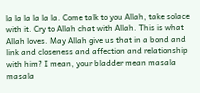la la la la la la. Come talk to you Allah, take solace with it. Cry to Allah chat with Allah. This is what Allah loves. May Allah give us that in a bond and link and closeness and affection and relationship with him? I mean, your bladder mean masala masala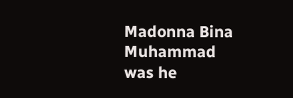Madonna Bina Muhammad was he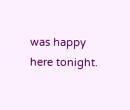was happy here tonight.